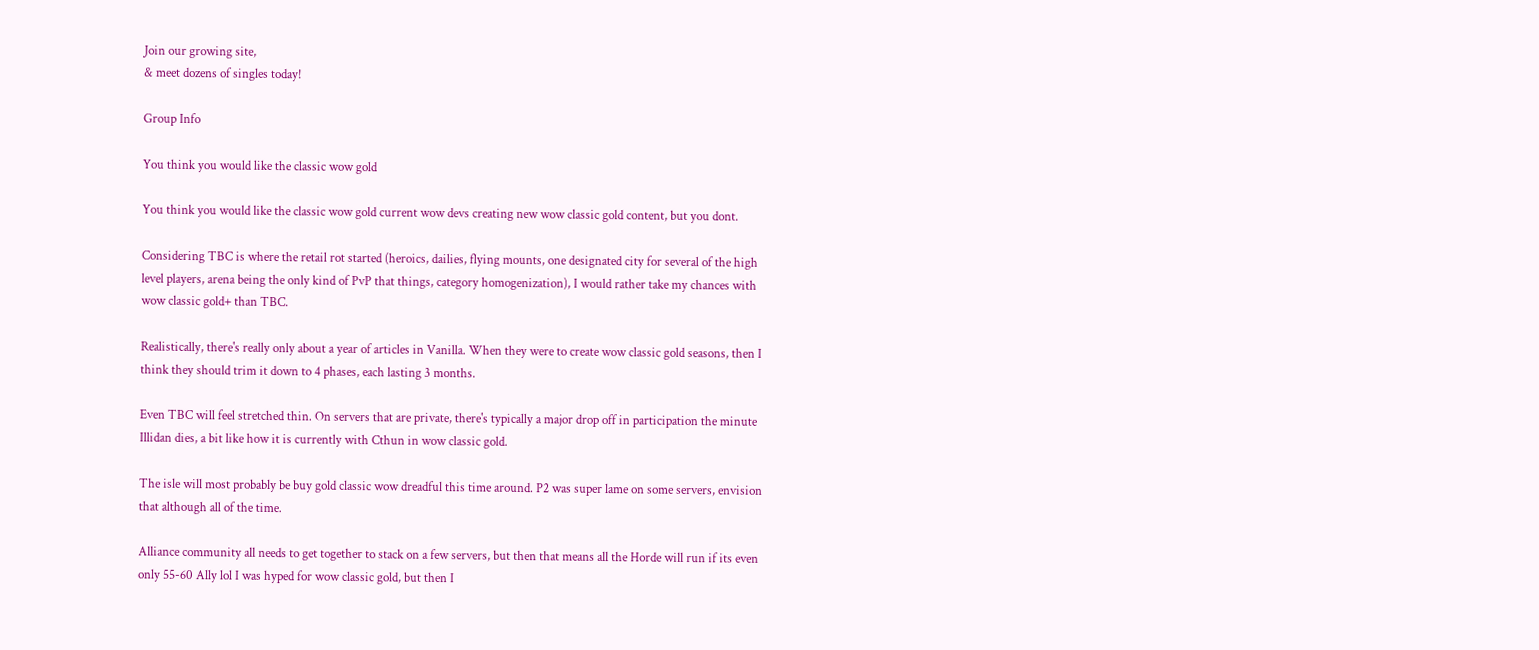Join our growing site,
& meet dozens of singles today!

Group Info

You think you would like the classic wow gold

You think you would like the classic wow gold current wow devs creating new wow classic gold content, but you dont.

Considering TBC is where the retail rot started (heroics, dailies, flying mounts, one designated city for several of the high level players, arena being the only kind of PvP that things, category homogenization), I would rather take my chances with wow classic gold+ than TBC.

Realistically, there's really only about a year of articles in Vanilla. When they were to create wow classic gold seasons, then I think they should trim it down to 4 phases, each lasting 3 months.

Even TBC will feel stretched thin. On servers that are private, there's typically a major drop off in participation the minute Illidan dies, a bit like how it is currently with Cthun in wow classic gold.

The isle will most probably be buy gold classic wow dreadful this time around. P2 was super lame on some servers, envision that although all of the time.

Alliance community all needs to get together to stack on a few servers, but then that means all the Horde will run if its even only 55-60 Ally lol I was hyped for wow classic gold, but then I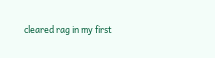cleared rag in my first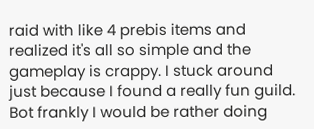raid with like 4 prebis items and realized it's all so simple and the gameplay is crappy. I stuck around just because I found a really fun guild. Bot frankly I would be rather doing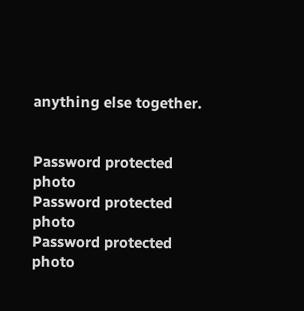anything else together.


Password protected photo
Password protected photo
Password protected photo